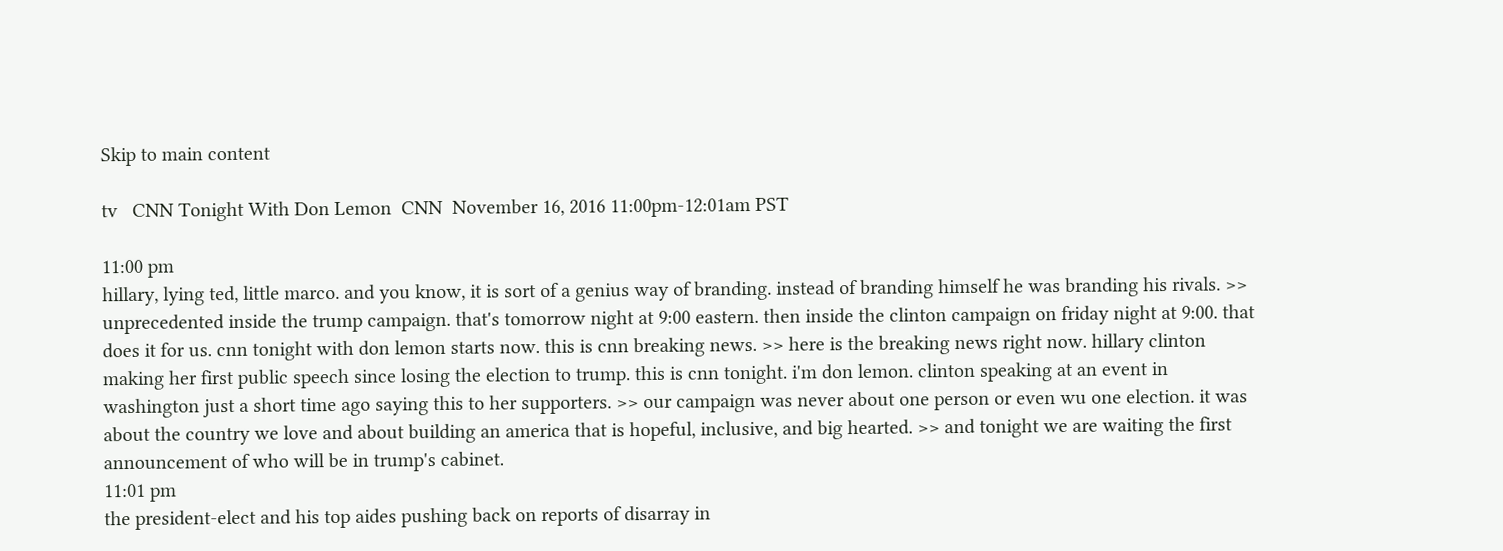Skip to main content

tv   CNN Tonight With Don Lemon  CNN  November 16, 2016 11:00pm-12:01am PST

11:00 pm
hillary, lying ted, little marco. and you know, it is sort of a genius way of branding. instead of branding himself he was branding his rivals. >> unprecedented inside the trump campaign. that's tomorrow night at 9:00 eastern. then inside the clinton campaign on friday night at 9:00. that does it for us. cnn tonight with don lemon starts now. this is cnn breaking news. >> here is the breaking news right now. hillary clinton making her first public speech since losing the election to trump. this is cnn tonight. i'm don lemon. clinton speaking at an event in washington just a short time ago saying this to her supporters. >> our campaign was never about one person or even wu one election. it was about the country we love and about building an america that is hopeful, inclusive, and big hearted. >> and tonight we are waiting the first announcement of who will be in trump's cabinet.
11:01 pm
the president-elect and his top aides pushing back on reports of disarray in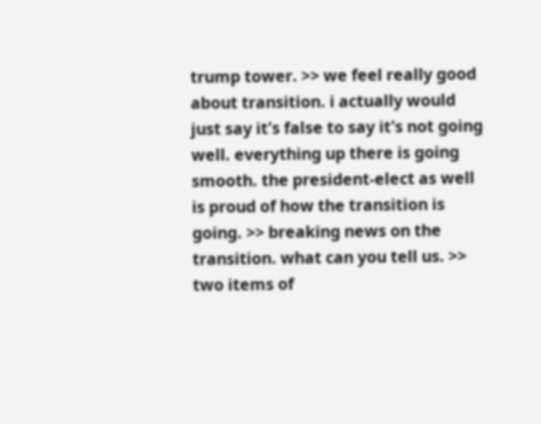trump tower. >> we feel really good about transition. i actually would just say it's false to say it's not going well. everything up there is going smooth. the president-elect as well is proud of how the transition is going. >> breaking news on the transition. what can you tell us. >> two items of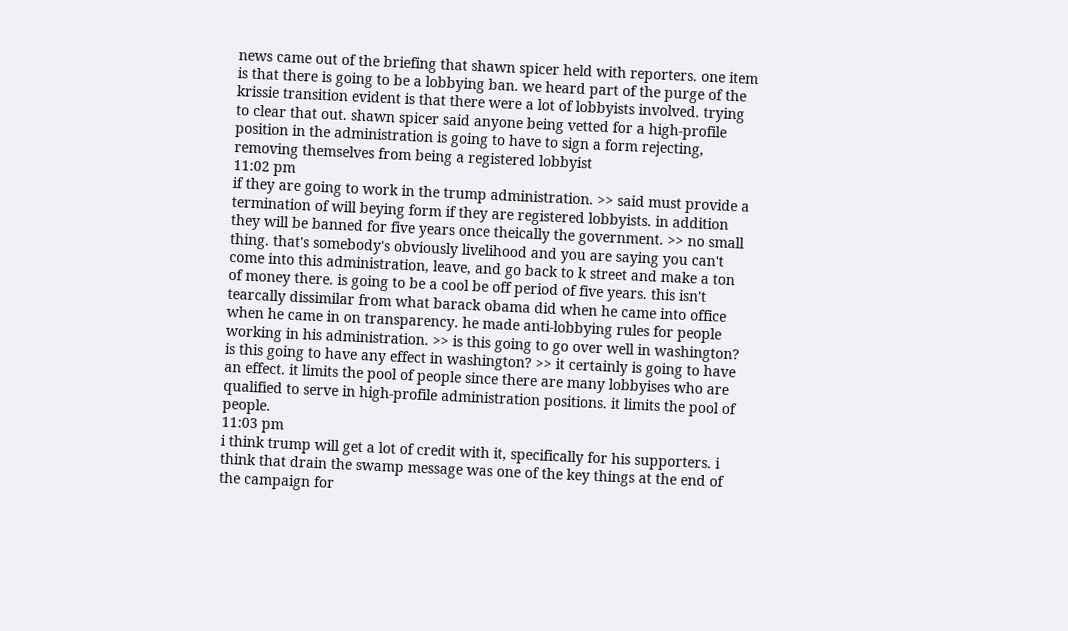news came out of the briefing that shawn spicer held with reporters. one item is that there is going to be a lobbying ban. we heard part of the purge of the krissie transition evident is that there were a lot of lobbyists involved. trying to clear that out. shawn spicer said anyone being vetted for a high-profile position in the administration is going to have to sign a form rejecting, removing themselves from being a registered lobbyist
11:02 pm
if they are going to work in the trump administration. >> said must provide a termination of will beying form if they are registered lobbyists. in addition they will be banned for five years once theically the government. >> no small thing. that's somebody's obviously livelihood and you are saying you can't come into this administration, leave, and go back to k street and make a ton of money there. is going to be a cool be off period of five years. this isn't tearcally dissimilar from what barack obama did when he came into office when he came in on transparency. he made anti-lobbying rules for people working in his administration. >> is this going to go over well in washington? is this going to have any effect in washington? >> it certainly is going to have an effect. it limits the pool of people since there are many lobbyises who are qualified to serve in high-profile administration positions. it limits the pool of people.
11:03 pm
i think trump will get a lot of credit with it, specifically for his supporters. i think that drain the swamp message was one of the key things at the end of the campaign for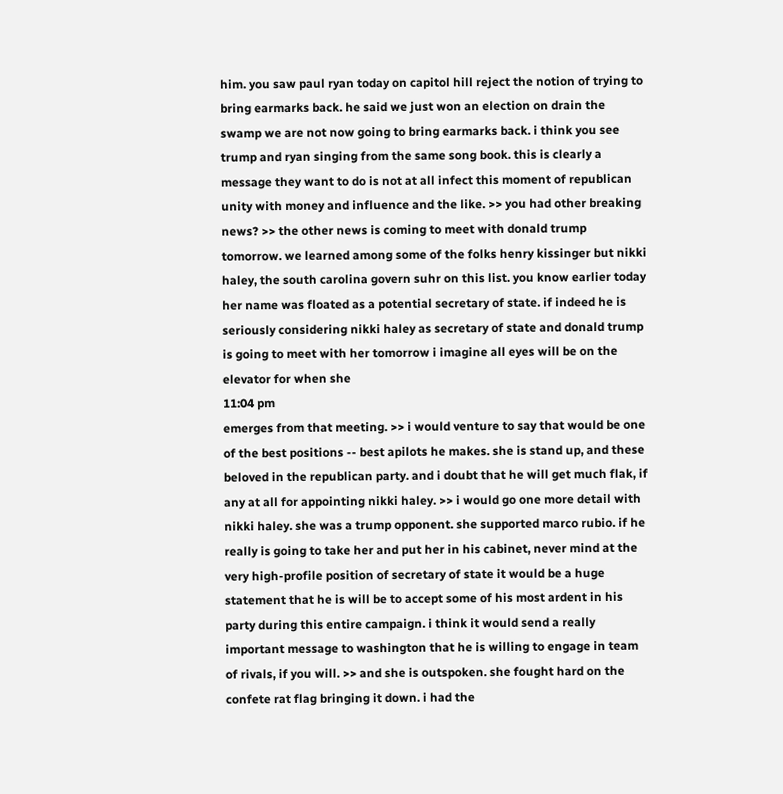him. you saw paul ryan today on capitol hill reject the notion of trying to bring earmarks back. he said we just won an election on drain the swamp we are not now going to bring earmarks back. i think you see trump and ryan singing from the same song book. this is clearly a message they want to do is not at all infect this moment of republican unity with money and influence and the like. >> you had other breaking news? >> the other news is coming to meet with donald trump tomorrow. we learned among some of the folks henry kissinger but nikki haley, the south carolina govern suhr on this list. you know earlier today her name was floated as a potential secretary of state. if indeed he is seriously considering nikki haley as secretary of state and donald trump is going to meet with her tomorrow i imagine all eyes will be on the elevator for when she
11:04 pm
emerges from that meeting. >> i would venture to say that would be one of the best positions -- best apilots he makes. she is stand up, and these beloved in the republican party. and i doubt that he will get much flak, if any at all for appointing nikki haley. >> i would go one more detail with nikki haley. she was a trump opponent. she supported marco rubio. if he really is going to take her and put her in his cabinet, never mind at the very high-profile position of secretary of state it would be a huge statement that he is will be to accept some of his most ardent in his party during this entire campaign. i think it would send a really important message to washington that he is willing to engage in team of rivals, if you will. >> and she is outspoken. she fought hard on the confete rat flag bringing it down. i had the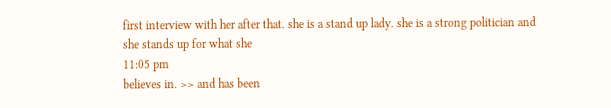first interview with her after that. she is a stand up lady. she is a strong politician and she stands up for what she
11:05 pm
believes in. >> and has been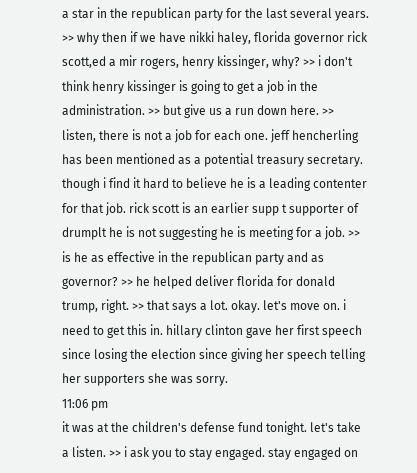a star in the republican party for the last several years. >> why then if we have nikki haley, florida governor rick scott,ed a mir rogers, henry kissinger, why? >> i don't think henry kissinger is going to get a job in the administration. >> but give us a run down here. >> listen, there is not a job for each one. jeff hencherling has been mentioned as a potential treasury secretary. though i find it hard to believe he is a leading contenter for that job. rick scott is an earlier supp t supporter of drumplt he is not suggesting he is meeting for a job. >> is he as effective in the republican party and as governor? >> he helped deliver florida for donald trump, right. >> that says a lot. okay. let's move on. i need to get this in. hillary clinton gave her first speech since losing the election since giving her speech telling her supporters she was sorry.
11:06 pm
it was at the children's defense fund tonight. let's take a listen. >> i ask you to stay engaged. stay engaged on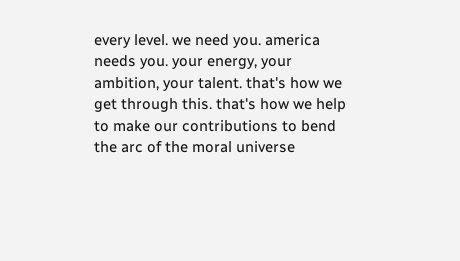every level. we need you. america needs you. your energy, your ambition, your talent. that's how we get through this. that's how we help to make our contributions to bend the arc of the moral universe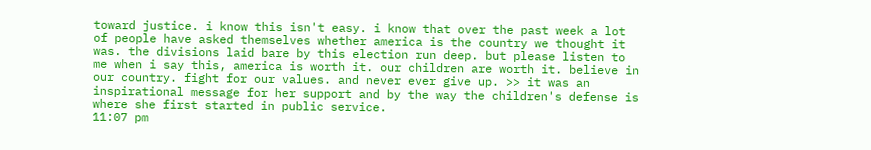toward justice. i know this isn't easy. i know that over the past week a lot of people have asked themselves whether america is the country we thought it was. the divisions laid bare by this election run deep. but please listen to me when i say this, america is worth it. our children are worth it. believe in our country. fight for our values. and never ever give up. >> it was an inspirational message for her support and by the way the children's defense is where she first started in public service.
11:07 pm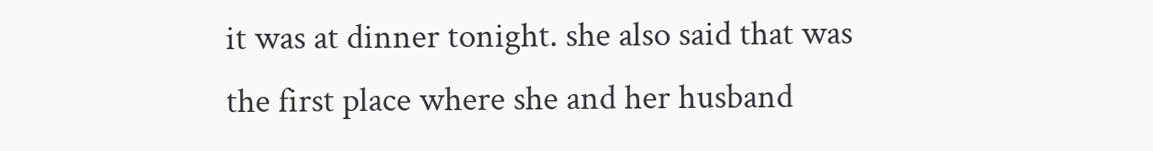it was at dinner tonight. she also said that was the first place where she and her husband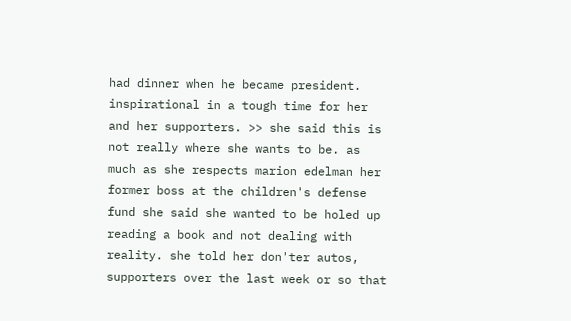had dinner when he became president. inspirational in a tough time for her and her supporters. >> she said this is not really where she wants to be. as much as she respects marion edelman her former boss at the children's defense fund she said she wanted to be holed up reading a book and not dealing with reality. she told her don'ter autos, supporters over the last week or so that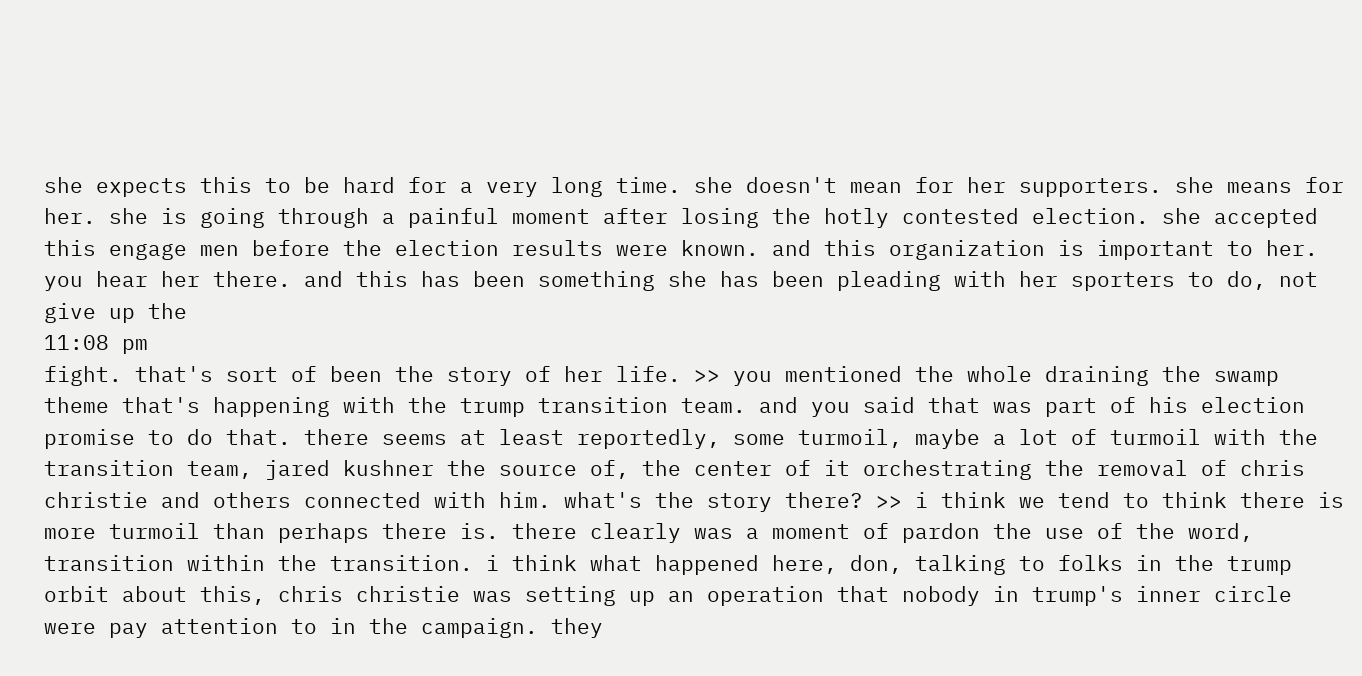she expects this to be hard for a very long time. she doesn't mean for her supporters. she means for her. she is going through a painful moment after losing the hotly contested election. she accepted this engage men before the election results were known. and this organization is important to her. you hear her there. and this has been something she has been pleading with her sporters to do, not give up the
11:08 pm
fight. that's sort of been the story of her life. >> you mentioned the whole draining the swamp theme that's happening with the trump transition team. and you said that was part of his election promise to do that. there seems at least reportedly, some turmoil, maybe a lot of turmoil with the transition team, jared kushner the source of, the center of it orchestrating the removal of chris christie and others connected with him. what's the story there? >> i think we tend to think there is more turmoil than perhaps there is. there clearly was a moment of pardon the use of the word, transition within the transition. i think what happened here, don, talking to folks in the trump orbit about this, chris christie was setting up an operation that nobody in trump's inner circle were pay attention to in the campaign. they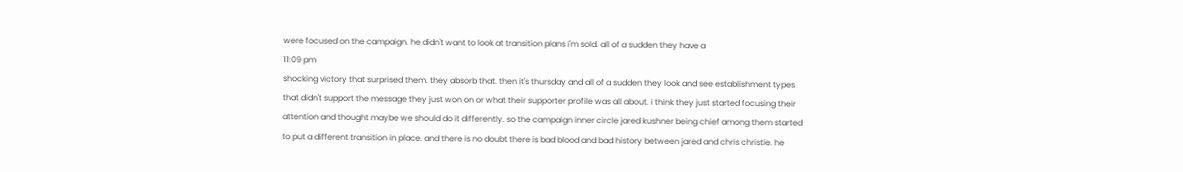were focused on the campaign. he didn't want to look at transition plans i'm sold. all of a sudden they have a
11:09 pm
shocking victory that surprised them. they absorb that. then it's thursday and all of a sudden they look and see establishment types that didn't support the message they just won on or what their supporter profile was all about. i think they just started focusing their attention and thought maybe we should do it differently. so the campaign inner circle jared kushner being chief among them started to put a different transition in place. and there is no doubt there is bad blood and bad history between jared and chris christie. he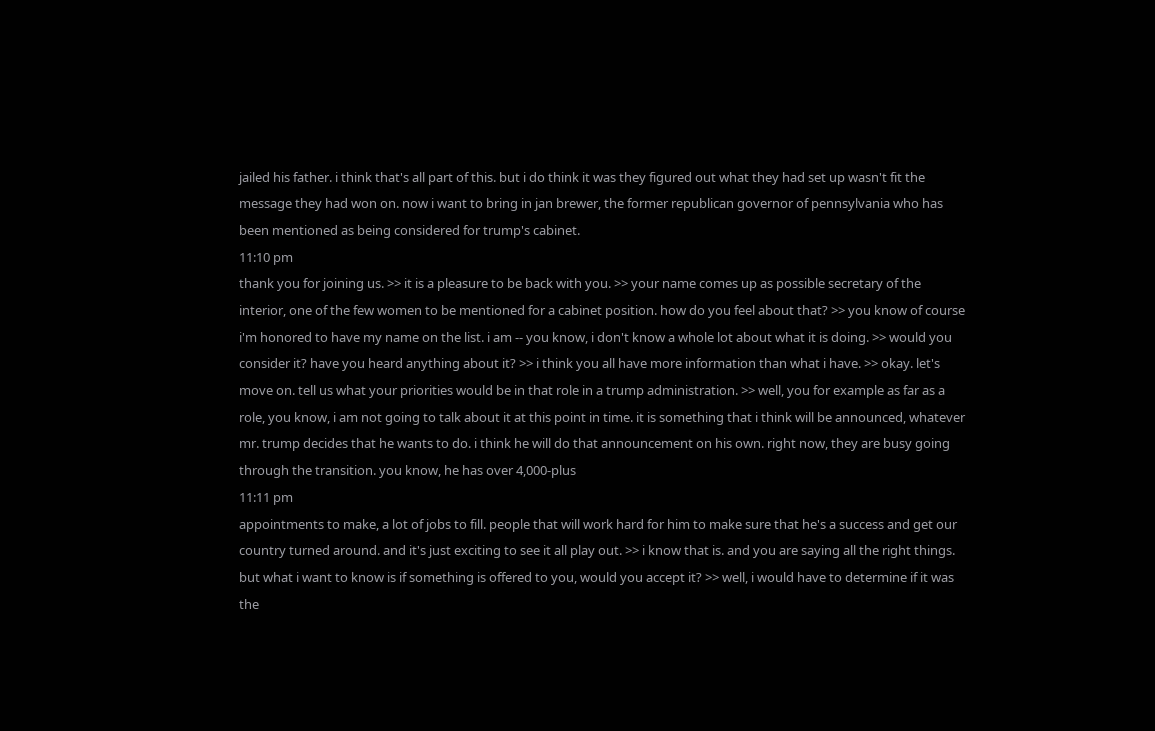jailed his father. i think that's all part of this. but i do think it was they figured out what they had set up wasn't fit the message they had won on. now i want to bring in jan brewer, the former republican governor of pennsylvania who has been mentioned as being considered for trump's cabinet.
11:10 pm
thank you for joining us. >> it is a pleasure to be back with you. >> your name comes up as possible secretary of the interior, one of the few women to be mentioned for a cabinet position. how do you feel about that? >> you know of course i'm honored to have my name on the list. i am -- you know, i don't know a whole lot about what it is doing. >> would you consider it? have you heard anything about it? >> i think you all have more information than what i have. >> okay. let's move on. tell us what your priorities would be in that role in a trump administration. >> well, you for example as far as a role, you know, i am not going to talk about it at this point in time. it is something that i think will be announced, whatever mr. trump decides that he wants to do. i think he will do that announcement on his own. right now, they are busy going through the transition. you know, he has over 4,000-plus
11:11 pm
appointments to make, a lot of jobs to fill. people that will work hard for him to make sure that he's a success and get our country turned around. and it's just exciting to see it all play out. >> i know that is. and you are saying all the right things. but what i want to know is if something is offered to you, would you accept it? >> well, i would have to determine if it was the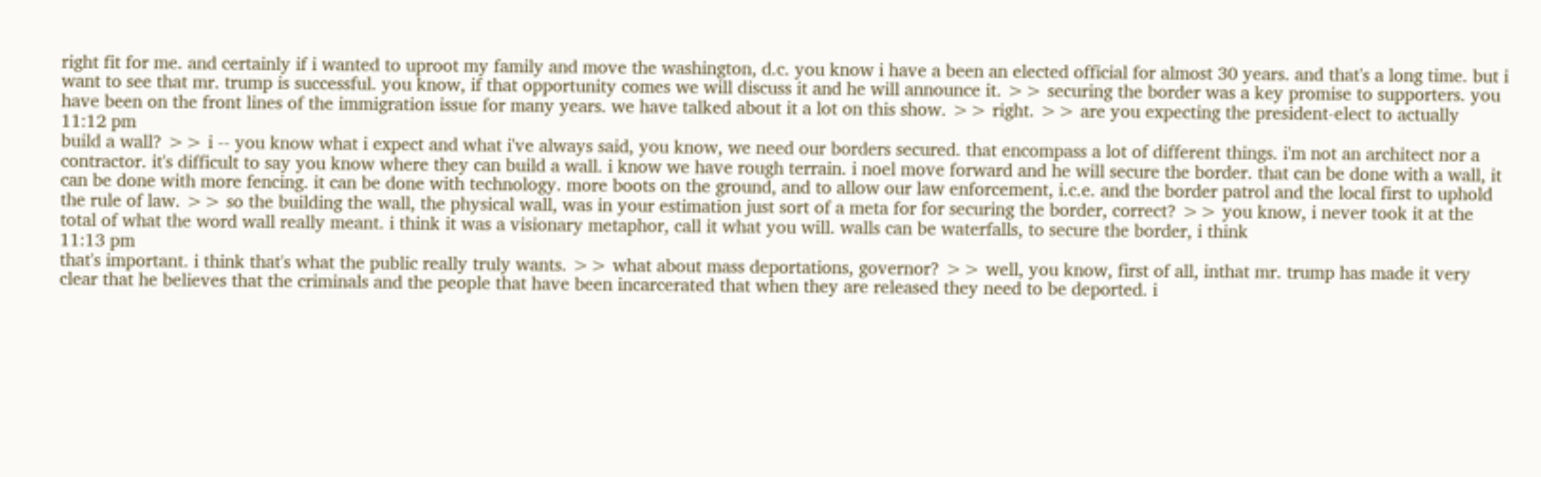right fit for me. and certainly if i wanted to uproot my family and move the washington, d.c. you know i have a been an elected official for almost 30 years. and that's a long time. but i want to see that mr. trump is successful. you know, if that opportunity comes we will discuss it and he will announce it. >> securing the border was a key promise to supporters. you have been on the front lines of the immigration issue for many years. we have talked about it a lot on this show. >> right. >> are you expecting the president-elect to actually
11:12 pm
build a wall? >> i -- you know what i expect and what i've always said, you know, we need our borders secured. that encompass a lot of different things. i'm not an architect nor a contractor. it's difficult to say you know where they can build a wall. i know we have rough terrain. i noel move forward and he will secure the border. that can be done with a wall, it can be done with more fencing. it can be done with technology. more boots on the ground, and to allow our law enforcement, i.c.e. and the border patrol and the local first to uphold the rule of law. >> so the building the wall, the physical wall, was in your estimation just sort of a meta for for securing the border, correct? >> you know, i never took it at the total of what the word wall really meant. i think it was a visionary metaphor, call it what you will. walls can be waterfalls, to secure the border, i think
11:13 pm
that's important. i think that's what the public really truly wants. >> what about mass deportations, governor? >> well, you know, first of all, inthat mr. trump has made it very clear that he believes that the criminals and the people that have been incarcerated that when they are released they need to be deported. i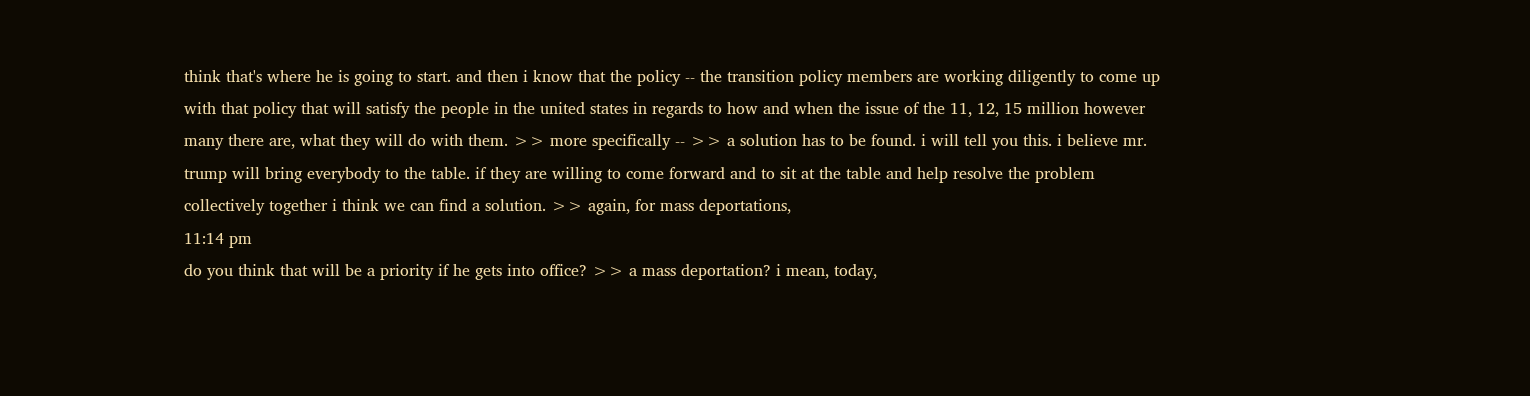think that's where he is going to start. and then i know that the policy -- the transition policy members are working diligently to come up with that policy that will satisfy the people in the united states in regards to how and when the issue of the 11, 12, 15 million however many there are, what they will do with them. >> more specifically -- >> a solution has to be found. i will tell you this. i believe mr. trump will bring everybody to the table. if they are willing to come forward and to sit at the table and help resolve the problem collectively together i think we can find a solution. >> again, for mass deportations,
11:14 pm
do you think that will be a priority if he gets into office? >> a mass deportation? i mean, today,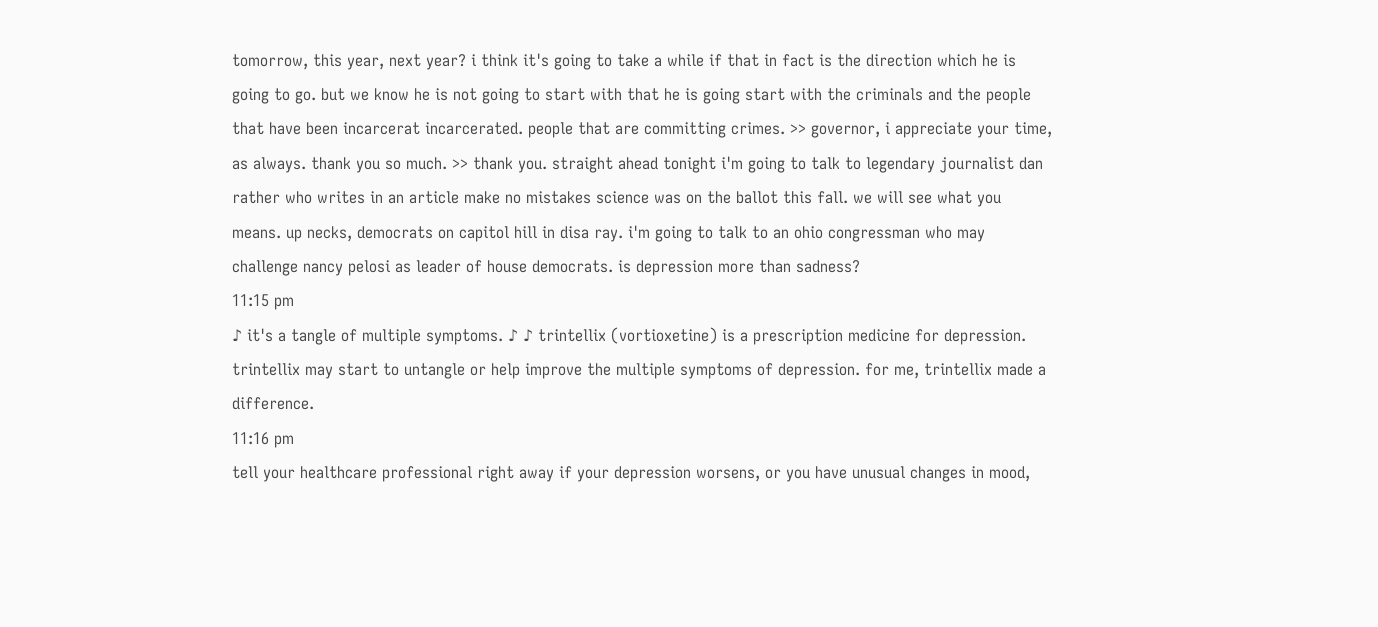tomorrow, this year, next year? i think it's going to take a while if that in fact is the direction which he is going to go. but we know he is not going to start with that he is going start with the criminals and the people that have been incarcerat incarcerated. people that are committing crimes. >> governor, i appreciate your time, as always. thank you so much. >> thank you. straight ahead tonight i'm going to talk to legendary journalist dan rather who writes in an article make no mistakes science was on the ballot this fall. we will see what you means. up necks, democrats on capitol hill in disa ray. i'm going to talk to an ohio congressman who may challenge nancy pelosi as leader of house democrats. is depression more than sadness?
11:15 pm
♪ it's a tangle of multiple symptoms. ♪ ♪ trintellix (vortioxetine) is a prescription medicine for depression. trintellix may start to untangle or help improve the multiple symptoms of depression. for me, trintellix made a difference.
11:16 pm
tell your healthcare professional right away if your depression worsens, or you have unusual changes in mood,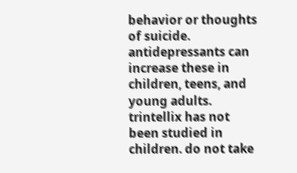behavior or thoughts of suicide. antidepressants can increase these in children, teens, and young adults. trintellix has not been studied in children. do not take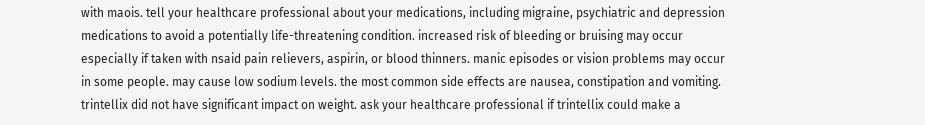with maois. tell your healthcare professional about your medications, including migraine, psychiatric and depression medications to avoid a potentially life-threatening condition. increased risk of bleeding or bruising may occur especially if taken with nsaid pain relievers, aspirin, or blood thinners. manic episodes or vision problems may occur in some people. may cause low sodium levels. the most common side effects are nausea, constipation and vomiting. trintellix did not have significant impact on weight. ask your healthcare professional if trintellix could make a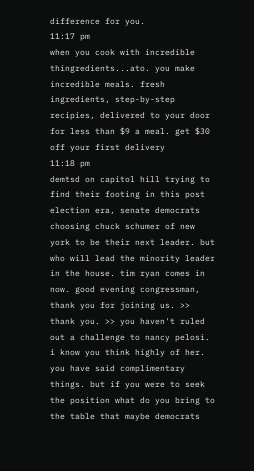difference for you.
11:17 pm
when you cook with incredible thingredients...ato. you make incredible meals. fresh ingredients, step-by-step recipies, delivered to your door for less than $9 a meal. get $30 off your first delivery
11:18 pm
demtsd on capitol hill trying to find their footing in this post election era, senate democrats choosing chuck schumer of new york to be their next leader. but who will lead the minority leader in the house. tim ryan comes in now. good evening congressman, thank you for joining us. >> thank you. >> you haven't ruled out a challenge to nancy pelosi. i know you think highly of her. you have said complimentary things. but if you were to seek the position what do you bring to the table that maybe democrats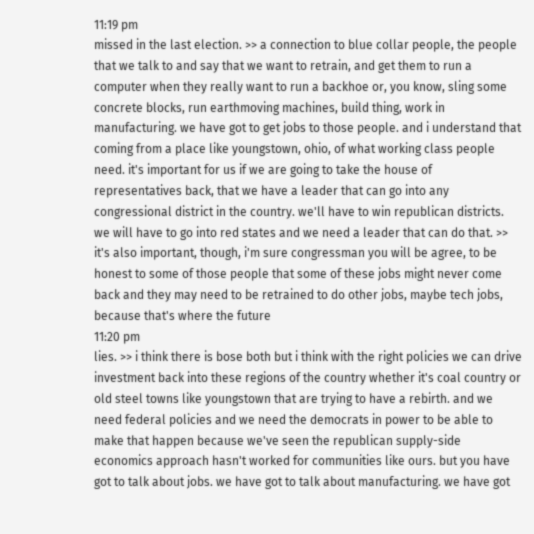11:19 pm
missed in the last election. >> a connection to blue collar people, the people that we talk to and say that we want to retrain, and get them to run a computer when they really want to run a backhoe or, you know, sling some concrete blocks, run earthmoving machines, build thing, work in manufacturing. we have got to get jobs to those people. and i understand that coming from a place like youngstown, ohio, of what working class people need. it's important for us if we are going to take the house of representatives back, that we have a leader that can go into any congressional district in the country. we'll have to win republican districts. we will have to go into red states and we need a leader that can do that. >> it's also important, though, i'm sure congressman you will be agree, to be honest to some of those people that some of these jobs might never come back and they may need to be retrained to do other jobs, maybe tech jobs, because that's where the future
11:20 pm
lies. >> i think there is bose both but i think with the right policies we can drive investment back into these regions of the country whether it's coal country or old steel towns like youngstown that are trying to have a rebirth. and we need federal policies and we need the democrats in power to be able to make that happen because we've seen the republican supply-side economics approach hasn't worked for communities like ours. but you have got to talk about jobs. we have got to talk about manufacturing. we have got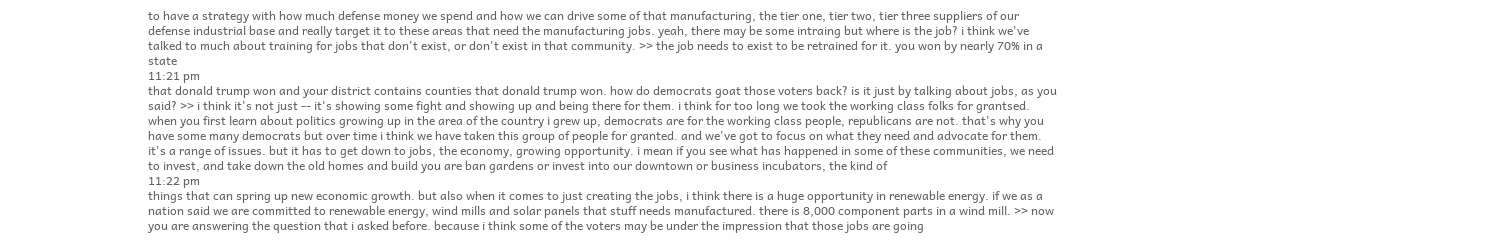to have a strategy with how much defense money we spend and how we can drive some of that manufacturing, the tier one, tier two, tier three suppliers of our defense industrial base and really target it to these areas that need the manufacturing jobs. yeah, there may be some intraing but where is the job? i think we've talked to much about training for jobs that don't exist, or don't exist in that community. >> the job needs to exist to be retrained for it. you won by nearly 70% in a state
11:21 pm
that donald trump won and your district contains counties that donald trump won. how do democrats goat those voters back? is it just by talking about jobs, as you said? >> i think it's not just -- it's showing some fight and showing up and being there for them. i think for too long we took the working class folks for grantsed. when you first learn about politics growing up in the area of the country i grew up, democrats are for the working class people, republicans are not. that's why you have some many democrats but over time i think we have taken this group of people for granted. and we've got to focus on what they need and advocate for them. it's a range of issues. but it has to get down to jobs, the economy, growing opportunity. i mean if you see what has happened in some of these communities, we need to invest, and take down the old homes and build you are ban gardens or invest into our downtown or business incubators, the kind of
11:22 pm
things that can spring up new economic growth. but also when it comes to just creating the jobs, i think there is a huge opportunity in renewable energy. if we as a nation said we are committed to renewable energy, wind mills and solar panels that stuff needs manufactured. there is 8,000 component parts in a wind mill. >> now you are answering the question that i asked before. because i think some of the voters may be under the impression that those jobs are going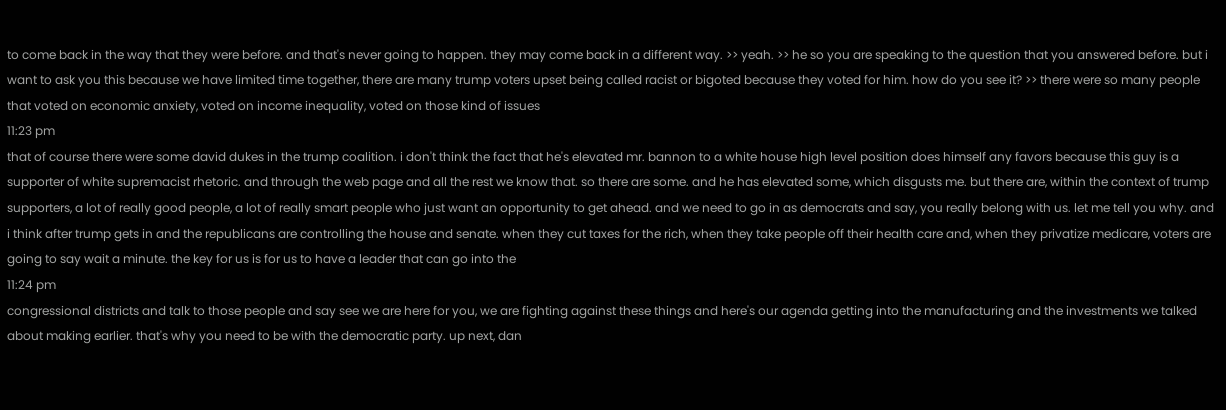to come back in the way that they were before. and that's never going to happen. they may come back in a different way. >> yeah. >> he so you are speaking to the question that you answered before. but i want to ask you this because we have limited time together, there are many trump voters upset being called racist or bigoted because they voted for him. how do you see it? >> there were so many people that voted on economic anxiety, voted on income inequality, voted on those kind of issues
11:23 pm
that of course there were some david dukes in the trump coalition. i don't think the fact that he's elevated mr. bannon to a white house high level position does himself any favors because this guy is a supporter of white supremacist rhetoric. and through the web page and all the rest we know that. so there are some. and he has elevated some, which disgusts me. but there are, within the context of trump supporters, a lot of really good people, a lot of really smart people who just want an opportunity to get ahead. and we need to go in as democrats and say, you really belong with us. let me tell you why. and i think after trump gets in and the republicans are controlling the house and senate. when they cut taxes for the rich, when they take people off their health care and, when they privatize medicare, voters are going to say wait a minute. the key for us is for us to have a leader that can go into the
11:24 pm
congressional districts and talk to those people and say see we are here for you, we are fighting against these things and here's our agenda getting into the manufacturing and the investments we talked about making earlier. that's why you need to be with the democratic party. up next, dan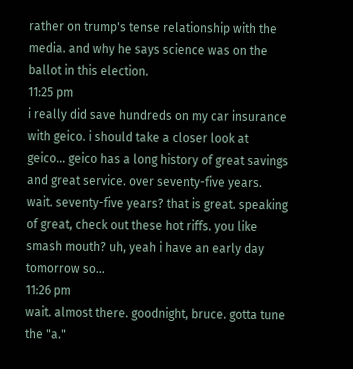rather on trump's tense relationship with the media. and why he says science was on the ballot in this election.
11:25 pm
i really did save hundreds on my car insurance with geico. i should take a closer look at geico... geico has a long history of great savings and great service. over seventy-five years. wait. seventy-five years? that is great. speaking of great, check out these hot riffs. you like smash mouth? uh, yeah i have an early day tomorrow so...
11:26 pm
wait. almost there. goodnight, bruce. gotta tune the "a."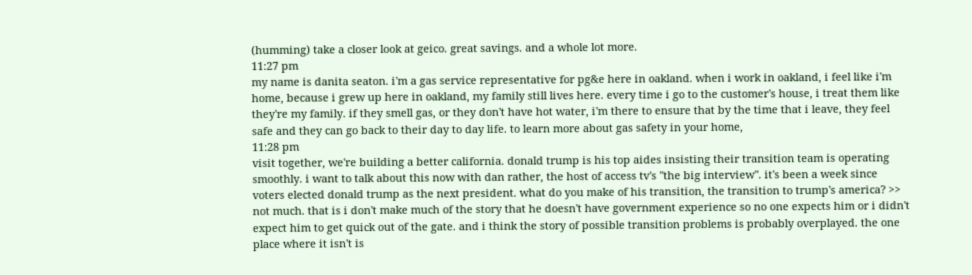(humming) take a closer look at geico. great savings. and a whole lot more.
11:27 pm
my name is danita seaton. i'm a gas service representative for pg&e here in oakland. when i work in oakland, i feel like i'm home, because i grew up here in oakland, my family still lives here. every time i go to the customer's house, i treat them like they're my family. if they smell gas, or they don't have hot water, i'm there to ensure that by the time that i leave, they feel safe and they can go back to their day to day life. to learn more about gas safety in your home,
11:28 pm
visit together, we're building a better california. donald trump is his top aides insisting their transition team is operating smoothly. i want to talk about this now with dan rather, the host of access tv's "the big interview". it's been a week since voters elected donald trump as the next president. what do you make of his transition, the transition to trump's america? >> not much. that is i don't make much of the story that he doesn't have government experience so no one expects him or i didn't expect him to get quick out of the gate. and i think the story of possible transition problems is probably overplayed. the one place where it isn't is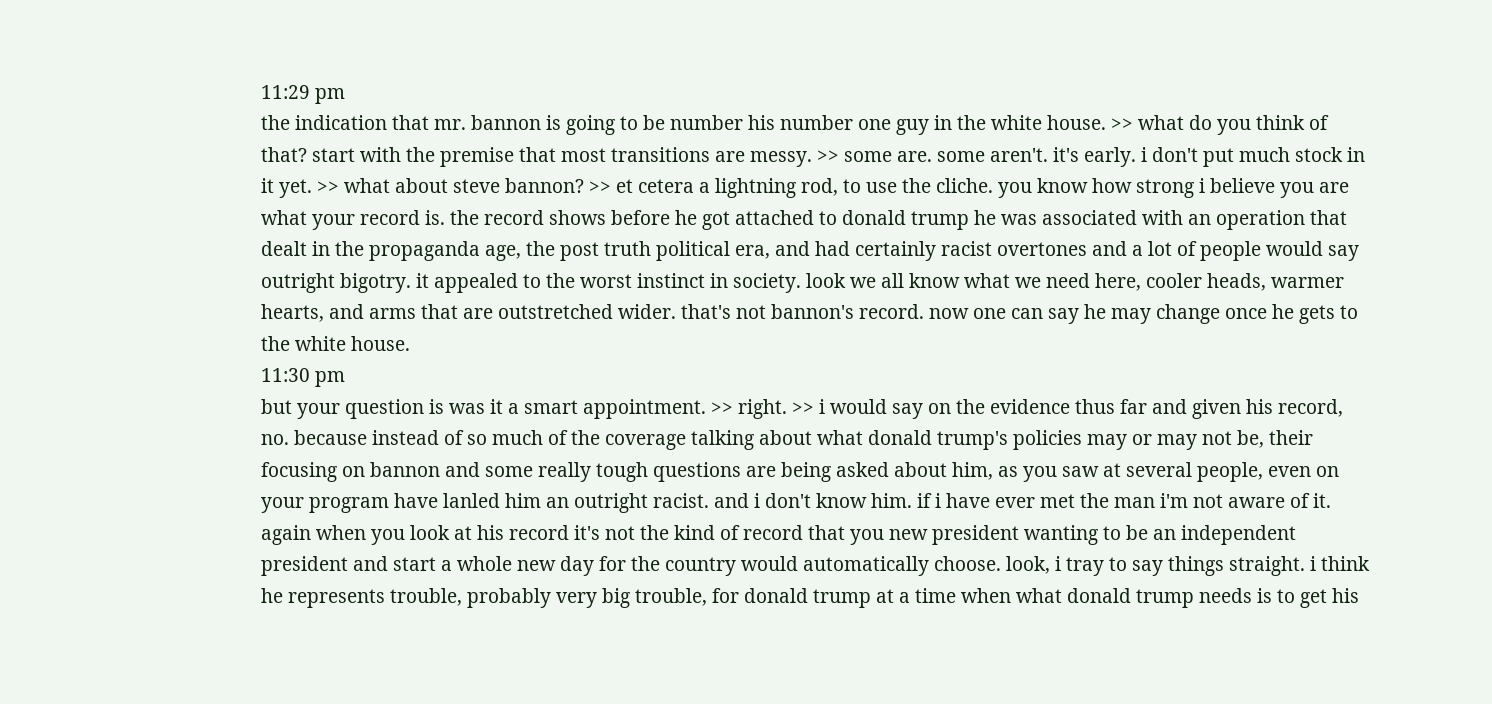11:29 pm
the indication that mr. bannon is going to be number his number one guy in the white house. >> what do you think of that? start with the premise that most transitions are messy. >> some are. some aren't. it's early. i don't put much stock in it yet. >> what about steve bannon? >> et cetera a lightning rod, to use the cliche. you know how strong i believe you are what your record is. the record shows before he got attached to donald trump he was associated with an operation that dealt in the propaganda age, the post truth political era, and had certainly racist overtones and a lot of people would say outright bigotry. it appealed to the worst instinct in society. look we all know what we need here, cooler heads, warmer hearts, and arms that are outstretched wider. that's not bannon's record. now one can say he may change once he gets to the white house.
11:30 pm
but your question is was it a smart appointment. >> right. >> i would say on the evidence thus far and given his record, no. because instead of so much of the coverage talking about what donald trump's policies may or may not be, their focusing on bannon and some really tough questions are being asked about him, as you saw at several people, even on your program have lanled him an outright racist. and i don't know him. if i have ever met the man i'm not aware of it. again when you look at his record it's not the kind of record that you new president wanting to be an independent president and start a whole new day for the country would automatically choose. look, i tray to say things straight. i think he represents trouble, probably very big trouble, for donald trump at a time when what donald trump needs is to get his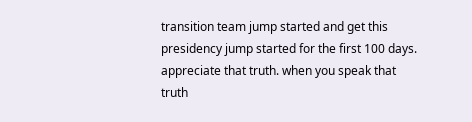transition team jump started and get this presidency jump started for the first 100 days. appreciate that truth. when you speak that truth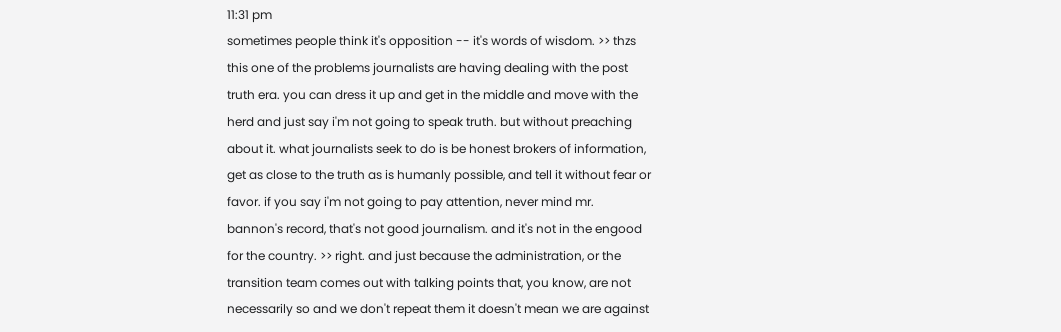11:31 pm
sometimes people think it's opposition -- it's words of wisdom. >> thzs this one of the problems journalists are having dealing with the post truth era. you can dress it up and get in the middle and move with the herd and just say i'm not going to speak truth. but without preaching about it. what journalists seek to do is be honest brokers of information, get as close to the truth as is humanly possible, and tell it without fear or favor. if you say i'm not going to pay attention, never mind mr. bannon's record, that's not good journalism. and it's not in the engood for the country. >> right. and just because the administration, or the transition team comes out with talking points that, you know, are not necessarily so and we don't repeat them it doesn't mean we are against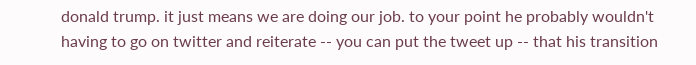donald trump. it just means we are doing our job. to your point he probably wouldn't having to go on twitter and reiterate -- you can put the tweet up -- that his transition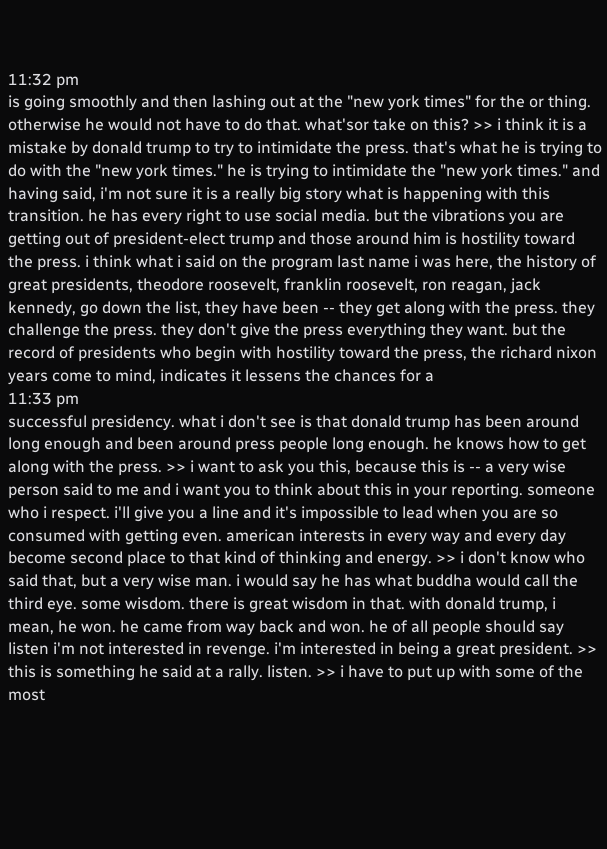11:32 pm
is going smoothly and then lashing out at the "new york times" for the or thing. otherwise he would not have to do that. what'sor take on this? >> i think it is a mistake by donald trump to try to intimidate the press. that's what he is trying to do with the "new york times." he is trying to intimidate the "new york times." and having said, i'm not sure it is a really big story what is happening with this transition. he has every right to use social media. but the vibrations you are getting out of president-elect trump and those around him is hostility toward the press. i think what i said on the program last name i was here, the history of great presidents, theodore roosevelt, franklin roosevelt, ron reagan, jack kennedy, go down the list, they have been -- they get along with the press. they challenge the press. they don't give the press everything they want. but the record of presidents who begin with hostility toward the press, the richard nixon years come to mind, indicates it lessens the chances for a
11:33 pm
successful presidency. what i don't see is that donald trump has been around long enough and been around press people long enough. he knows how to get along with the press. >> i want to ask you this, because this is -- a very wise person said to me and i want you to think about this in your reporting. someone who i respect. i'll give you a line and it's impossible to lead when you are so consumed with getting even. american interests in every way and every day become second place to that kind of thinking and energy. >> i don't know who said that, but a very wise man. i would say he has what buddha would call the third eye. some wisdom. there is great wisdom in that. with donald trump, i mean, he won. he came from way back and won. he of all people should say listen i'm not interested in revenge. i'm interested in being a great president. >> this is something he said at a rally. listen. >> i have to put up with some of the most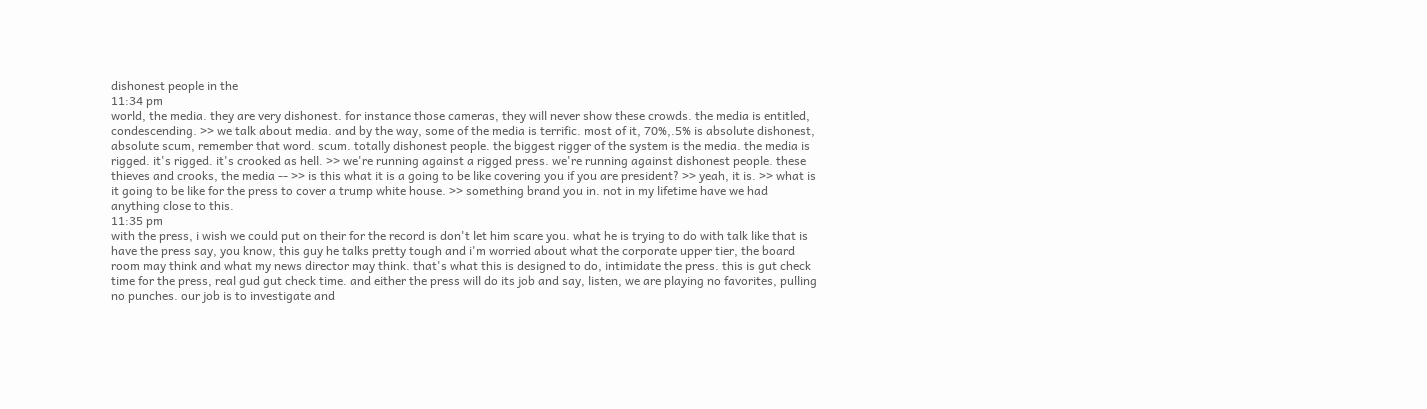dishonest people in the
11:34 pm
world, the media. they are very dishonest. for instance those cameras, they will never show these crowds. the media is entitled, condescending. >> we talk about media. and by the way, some of the media is terrific. most of it, 70%,.5% is absolute dishonest, absolute scum, remember that word. scum. totally dishonest people. the biggest rigger of the system is the media. the media is rigged. it's rigged. it's crooked as hell. >> we're running against a rigged press. we're running against dishonest people. these thieves and crooks, the media -- >> is this what it is a going to be like covering you if you are president? >> yeah, it is. >> what is it going to be like for the press to cover a trump white house. >> something brand you in. not in my lifetime have we had anything close to this.
11:35 pm
with the press, i wish we could put on their for the record is don't let him scare you. what he is trying to do with talk like that is have the press say, you know, this guy he talks pretty tough and i'm worried about what the corporate upper tier, the board room may think and what my news director may think. that's what this is designed to do, intimidate the press. this is gut check time for the press, real gud gut check time. and either the press will do its job and say, listen, we are playing no favorites, pulling no punches. our job is to investigate and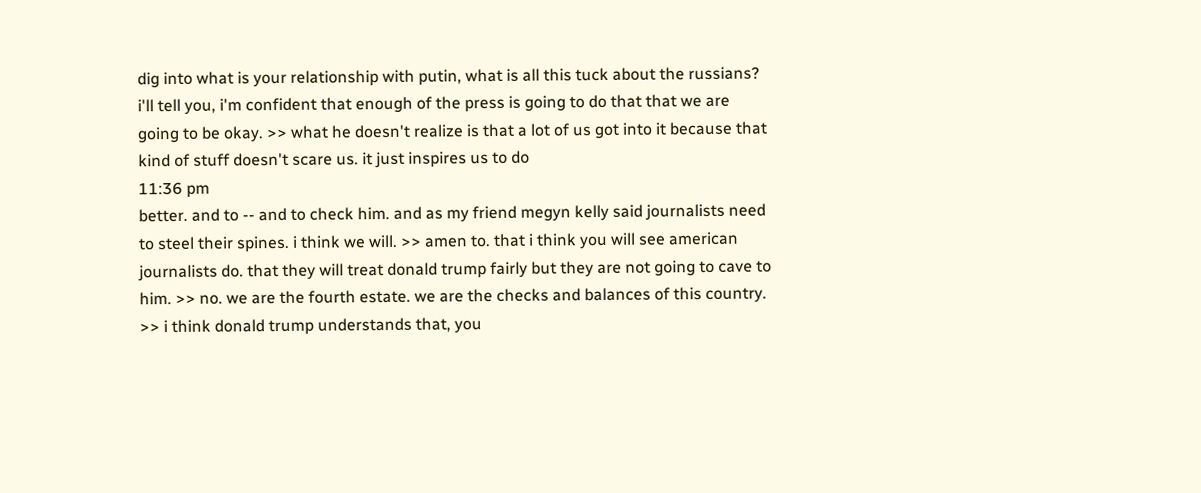dig into what is your relationship with putin, what is all this tuck about the russians? i'll tell you, i'm confident that enough of the press is going to do that that we are going to be okay. >> what he doesn't realize is that a lot of us got into it because that kind of stuff doesn't scare us. it just inspires us to do
11:36 pm
better. and to -- and to check him. and as my friend megyn kelly said journalists need to steel their spines. i think we will. >> amen to. that i think you will see american journalists do. that they will treat donald trump fairly but they are not going to cave to him. >> no. we are the fourth estate. we are the checks and balances of this country. >> i think donald trump understands that, you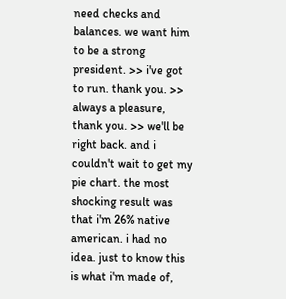need checks and balances. we want him to be a strong president. >> i've got to run. thank you. >> always a pleasure, thank you. >> we'll be right back. and i couldn't wait to get my pie chart. the most shocking result was that i'm 26% native american. i had no idea. just to know this is what i'm made of,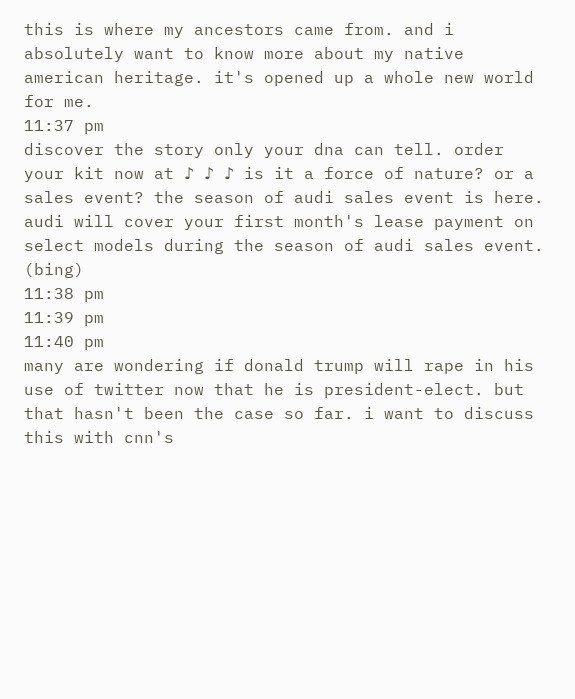this is where my ancestors came from. and i absolutely want to know more about my native american heritage. it's opened up a whole new world for me.
11:37 pm
discover the story only your dna can tell. order your kit now at ♪ ♪ ♪ is it a force of nature? or a sales event? the season of audi sales event is here. audi will cover your first month's lease payment on select models during the season of audi sales event. (bing)
11:38 pm
11:39 pm
11:40 pm
many are wondering if donald trump will rape in his use of twitter now that he is president-elect. but that hasn't been the case so far. i want to discuss this with cnn's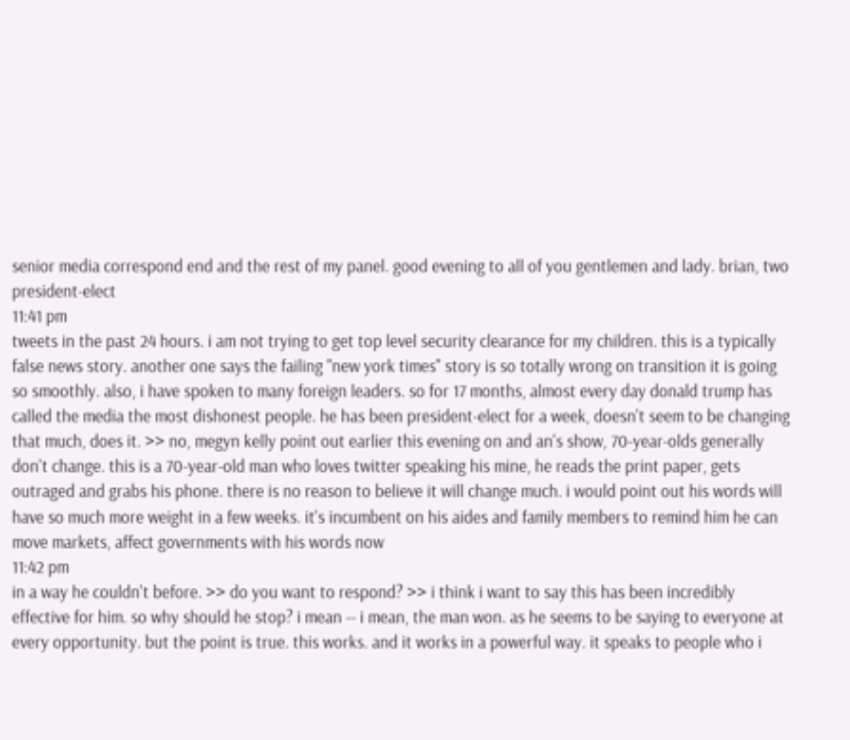senior media correspond end and the rest of my panel. good evening to all of you gentlemen and lady. brian, two president-elect
11:41 pm
tweets in the past 24 hours. i am not trying to get top level security clearance for my children. this is a typically false news story. another one says the failing "new york times" story is so totally wrong on transition it is going so smoothly. also, i have spoken to many foreign leaders. so for 17 months, almost every day donald trump has called the media the most dishonest people. he has been president-elect for a week, doesn't seem to be changing that much, does it. >> no, megyn kelly point out earlier this evening on and an's show, 70-year-olds generally don't change. this is a 70-year-old man who loves twitter speaking his mine, he reads the print paper, gets outraged and grabs his phone. there is no reason to believe it will change much. i would point out his words will have so much more weight in a few weeks. it's incumbent on his aides and family members to remind him he can move markets, affect governments with his words now
11:42 pm
in a way he couldn't before. >> do you want to respond? >> i think i want to say this has been incredibly effective for him. so why should he stop? i mean -- i mean, the man won. as he seems to be saying to everyone at every opportunity. but the point is true. this works. and it works in a powerful way. it speaks to people who i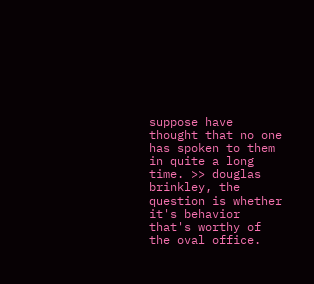suppose have thought that no one has spoken to them in quite a long time. >> douglas brinkley, the question is whether it's behavior that's worthy of the oval office.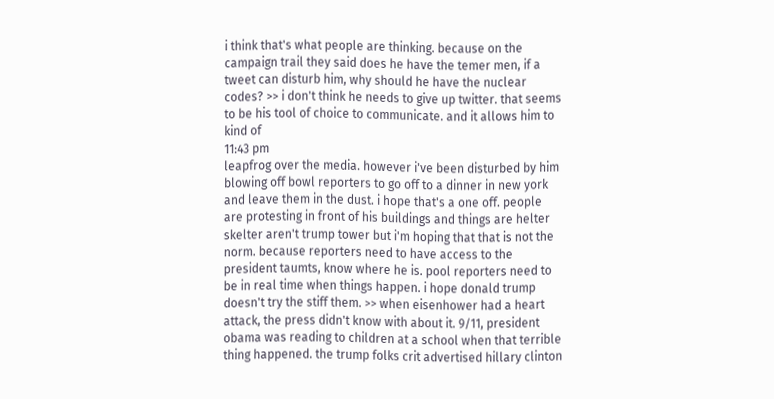i think that's what people are thinking. because on the campaign trail they said does he have the temer men, if a tweet can disturb him, why should he have the nuclear codes? >> i don't think he needs to give up twitter. that seems to be his tool of choice to communicate. and it allows him to kind of
11:43 pm
leapfrog over the media. however i've been disturbed by him blowing off bowl reporters to go off to a dinner in new york and leave them in the dust. i hope that's a one off. people are protesting in front of his buildings and things are helter skelter aren't trump tower but i'm hoping that that is not the norm. because reporters need to have access to the president taumts, know where he is. pool reporters need to be in real time when things happen. i hope donald trump doesn't try the stiff them. >> when eisenhower had a heart attack, the press didn't know with about it. 9/11, president obama was reading to children at a school when that terrible thing happened. the trump folks crit advertised hillary clinton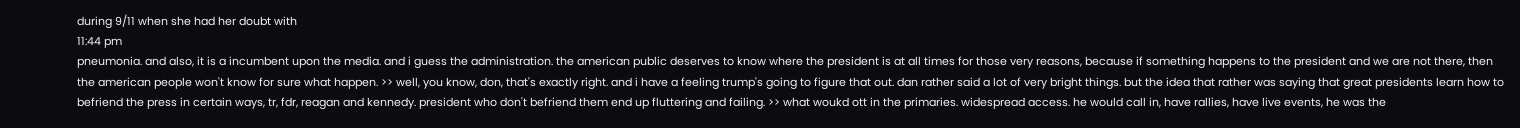during 9/11 when she had her doubt with
11:44 pm
pneumonia. and also, it is a incumbent upon the media. and i guess the administration. the american public deserves to know where the president is at all times for those very reasons, because if something happens to the president and we are not there, then the american people won't know for sure what happen. >> well, you know, don, that's exactly right. and i have a feeling trump's going to figure that out. dan rather said a lot of very bright things. but the idea that rather was saying that great presidents learn how to befriend the press in certain ways, tr, fdr, reagan and kennedy. president who don't befriend them end up fluttering and failing. >> what woukd ott in the primaries. widespread access. he would call in, have rallies, have live events, he was the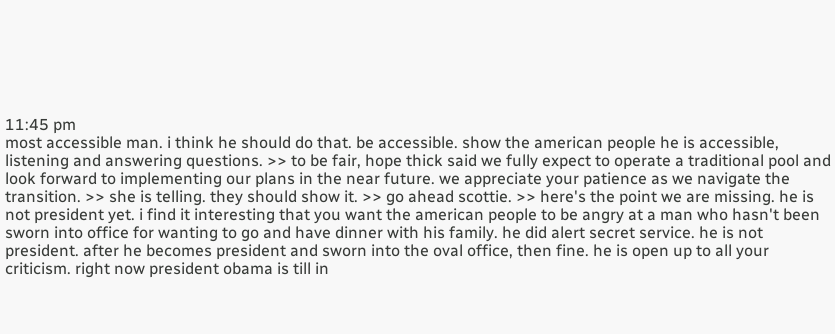11:45 pm
most accessible man. i think he should do that. be accessible. show the american people he is accessible, listening and answering questions. >> to be fair, hope thick said we fully expect to operate a traditional pool and look forward to implementing our plans in the near future. we appreciate your patience as we navigate the transition. >> she is telling. they should show it. >> go ahead scottie. >> here's the point we are missing. he is not president yet. i find it interesting that you want the american people to be angry at a man who hasn't been sworn into office for wanting to go and have dinner with his family. he did alert secret service. he is not president. after he becomes president and sworn into the oval office, then fine. he is open up to all your criticism. right now president obama is till in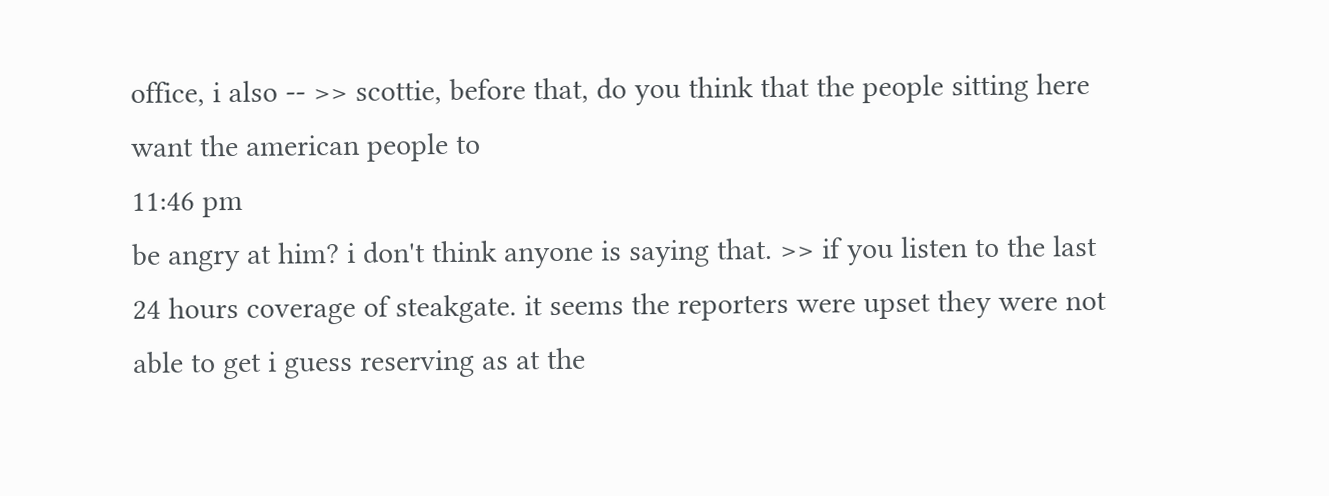office, i also -- >> scottie, before that, do you think that the people sitting here want the american people to
11:46 pm
be angry at him? i don't think anyone is saying that. >> if you listen to the last 24 hours coverage of steakgate. it seems the reporters were upset they were not able to get i guess reserving as at the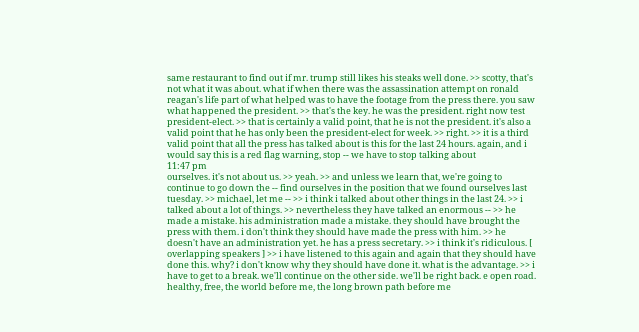same restaurant to find out if mr. trump still likes his steaks well done. >> scotty, that's not what it was about. what if when there was the assassination attempt on ronald reagan's life part of what helped was to have the footage from the press there. you saw what happened the president. >> that's the key. he was the president. right now test president-elect. >> that is certainly a valid point, that he is not the president. it's also a valid point that he has only been the president-elect for week. >> right. >> it is a third valid point that all the press has talked about is this for the last 24 hours. again, and i would say this is a red flag warning, stop -- we have to stop talking about
11:47 pm
ourselves. it's not about us. >> yeah. >> and unless we learn that, we're going to continue to go down the -- find ourselves in the position that we found ourselves last tuesday. >> michael, let me -- >> i think i talked about other things in the last 24. >> i talked about a lot of things. >> nevertheless they have talked an enormous -- >> he made a mistake. his administration made a mistake. they should have brought the press with them. i don't think they should have made the press with him. >> he doesn't have an administration yet. he has a press secretary. >> i think it's ridiculous. [ overlapping speakers ] >> i have listened to this again and again that they should have done this. why? i don't know why they should have done it. what is the advantage. >> i have to get to a break. we'll continue on the other side. we'll be right back. e open road. healthy, free, the world before me, the long brown path before me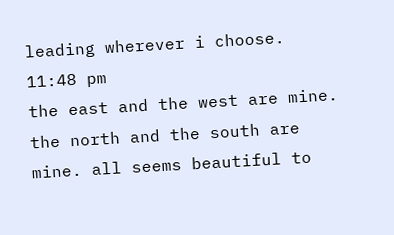leading wherever i choose.
11:48 pm
the east and the west are mine. the north and the south are mine. all seems beautiful to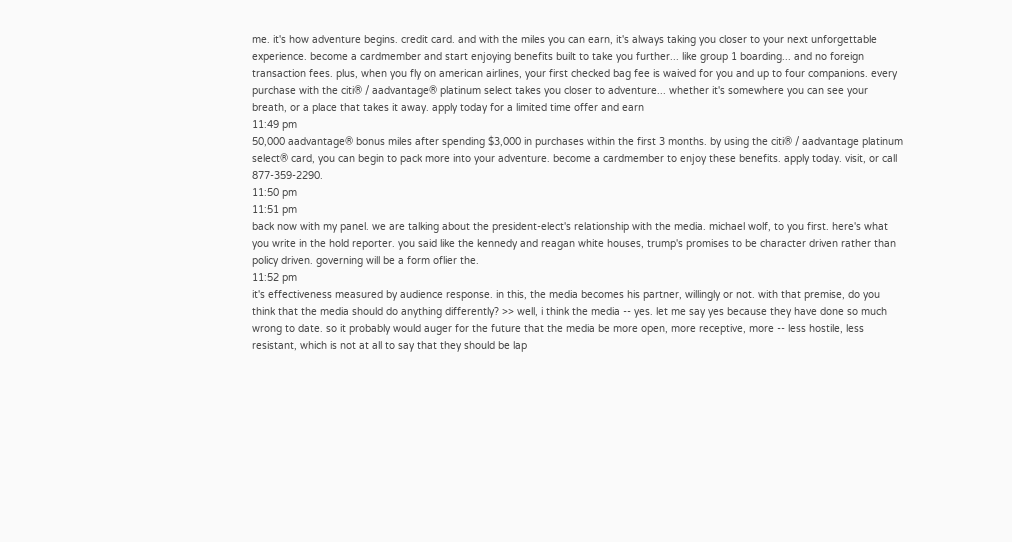me. it's how adventure begins. credit card. and with the miles you can earn, it's always taking you closer to your next unforgettable experience. become a cardmember and start enjoying benefits built to take you further... like group 1 boarding... and no foreign transaction fees. plus, when you fly on american airlines, your first checked bag fee is waived for you and up to four companions. every purchase with the citi® / aadvantage® platinum select takes you closer to adventure... whether it's somewhere you can see your breath, or a place that takes it away. apply today for a limited time offer and earn
11:49 pm
50,000 aadvantage® bonus miles after spending $3,000 in purchases within the first 3 months. by using the citi® / aadvantage platinum select® card, you can begin to pack more into your adventure. become a cardmember to enjoy these benefits. apply today. visit, or call 877-359-2290.
11:50 pm
11:51 pm
back now with my panel. we are talking about the president-elect's relationship with the media. michael wolf, to you first. here's what you write in the hold reporter. you said like the kennedy and reagan white houses, trump's promises to be character driven rather than policy driven. governing will be a form oflier the.
11:52 pm
it's effectiveness measured by audience response. in this, the media becomes his partner, willingly or not. with that premise, do you think that the media should do anything differently? >> well, i think the media -- yes. let me say yes because they have done so much wrong to date. so it probably would auger for the future that the media be more open, more receptive, more -- less hostile, less resistant, which is not at all to say that they should be lap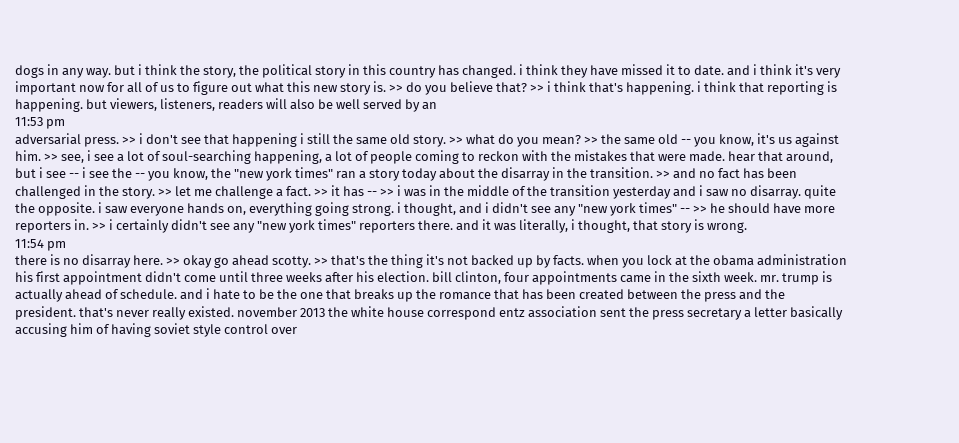dogs in any way. but i think the story, the political story in this country has changed. i think they have missed it to date. and i think it's very important now for all of us to figure out what this new story is. >> do you believe that? >> i think that's happening. i think that reporting is happening. but viewers, listeners, readers will also be well served by an
11:53 pm
adversarial press. >> i don't see that happening i still the same old story. >> what do you mean? >> the same old -- you know, it's us against him. >> see, i see a lot of soul-searching happening, a lot of people coming to reckon with the mistakes that were made. hear that around, but i see -- i see the -- you know, the "new york times" ran a story today about the disarray in the transition. >> and no fact has been challenged in the story. >> let me challenge a fact. >> it has -- >> i was in the middle of the transition yesterday and i saw no disarray. quite the opposite. i saw everyone hands on, everything going strong. i thought, and i didn't see any "new york times" -- >> he should have more reporters in. >> i certainly didn't see any "new york times" reporters there. and it was literally, i thought, that story is wrong.
11:54 pm
there is no disarray here. >> okay go ahead scotty. >> that's the thing it's not backed up by facts. when you lock at the obama administration his first appointment didn't come until three weeks after his election. bill clinton, four appointments came in the sixth week. mr. trump is actually ahead of schedule. and i hate to be the one that breaks up the romance that has been created between the press and the president. that's never really existed. november 2013 the white house correspond entz association sent the press secretary a letter basically accusing him of having soviet style control over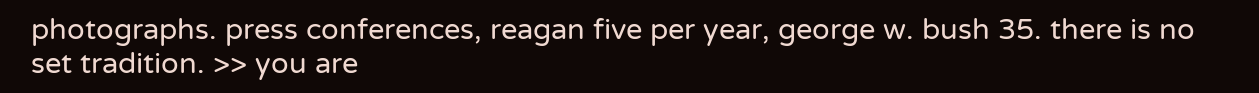photographs. press conferences, reagan five per year, george w. bush 35. there is no set tradition. >> you are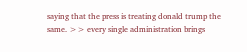saying that the press is treating donald trump the same. >> every single administration brings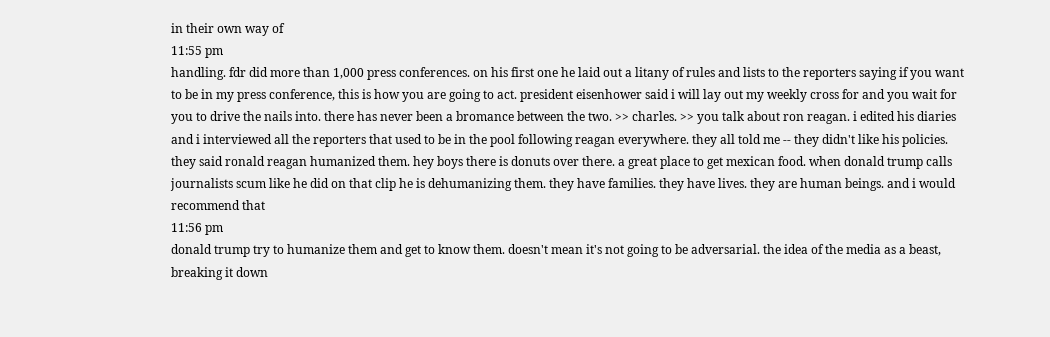in their own way of
11:55 pm
handling. fdr did more than 1,000 press conferences. on his first one he laid out a litany of rules and lists to the reporters saying if you want to be in my press conference, this is how you are going to act. president eisenhower said i will lay out my weekly cross for and you wait for you to drive the nails into. there has never been a bromance between the two. >> charles. >> you talk about ron reagan. i edited his diaries and i interviewed all the reporters that used to be in the pool following reagan everywhere. they all told me -- they didn't like his policies. they said ronald reagan humanized them. hey boys there is donuts over there. a great place to get mexican food. when donald trump calls journalists scum like he did on that clip he is dehumanizing them. they have families. they have lives. they are human beings. and i would recommend that
11:56 pm
donald trump try to humanize them and get to know them. doesn't mean it's not going to be adversarial. the idea of the media as a beast, breaking it down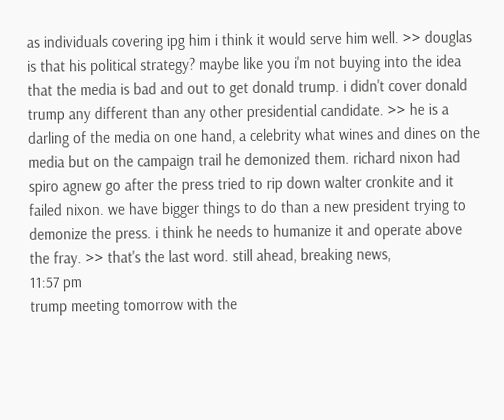as individuals covering ipg him i think it would serve him well. >> douglas is that his political strategy? maybe like you i'm not buying into the idea that the media is bad and out to get donald trump. i didn't cover donald trump any different than any other presidential candidate. >> he is a darling of the media on one hand, a celebrity what wines and dines on the media but on the campaign trail he demonized them. richard nixon had spiro agnew go after the press tried to rip down walter cronkite and it failed nixon. we have bigger things to do than a new president trying to demonize the press. i think he needs to humanize it and operate above the fray. >> that's the last word. still ahead, breaking news,
11:57 pm
trump meeting tomorrow with the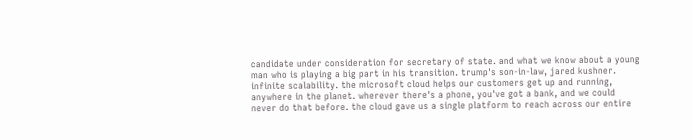candidate under consideration for secretary of state. and what we know about a young man who is playing a big part in his transition. trump's son-in-law, jared kushner. infinite scalability. the microsoft cloud helps our customers get up and running, anywhere in the planet. wherever there's a phone, you've got a bank, and we could never do that before. the cloud gave us a single platform to reach across our entire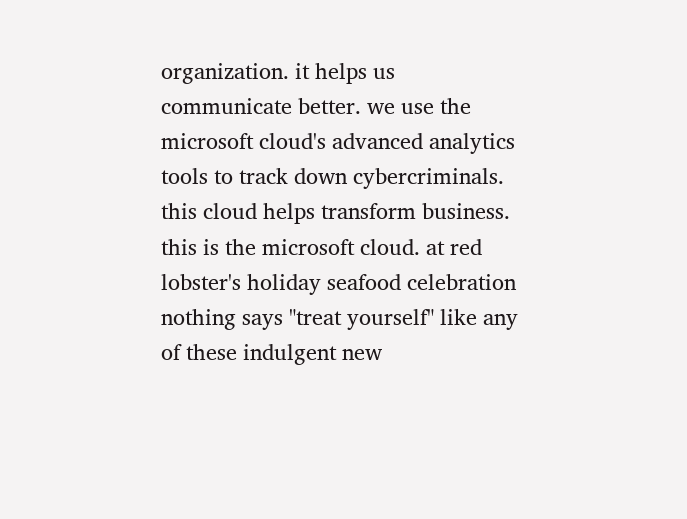organization. it helps us communicate better. we use the microsoft cloud's advanced analytics tools to track down cybercriminals. this cloud helps transform business. this is the microsoft cloud. at red lobster's holiday seafood celebration nothing says "treat yourself" like any of these indulgent new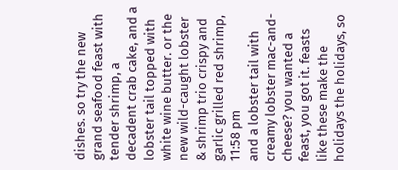dishes. so try the new grand seafood feast with tender shrimp, a decadent crab cake, and a lobster tail topped with white wine butter. or the new wild-caught lobster & shrimp trio crispy and garlic grilled red shrimp,
11:58 pm
and a lobster tail with creamy lobster mac-and-cheese? you wanted a feast, you got it. feasts like these make the holidays the holidays, so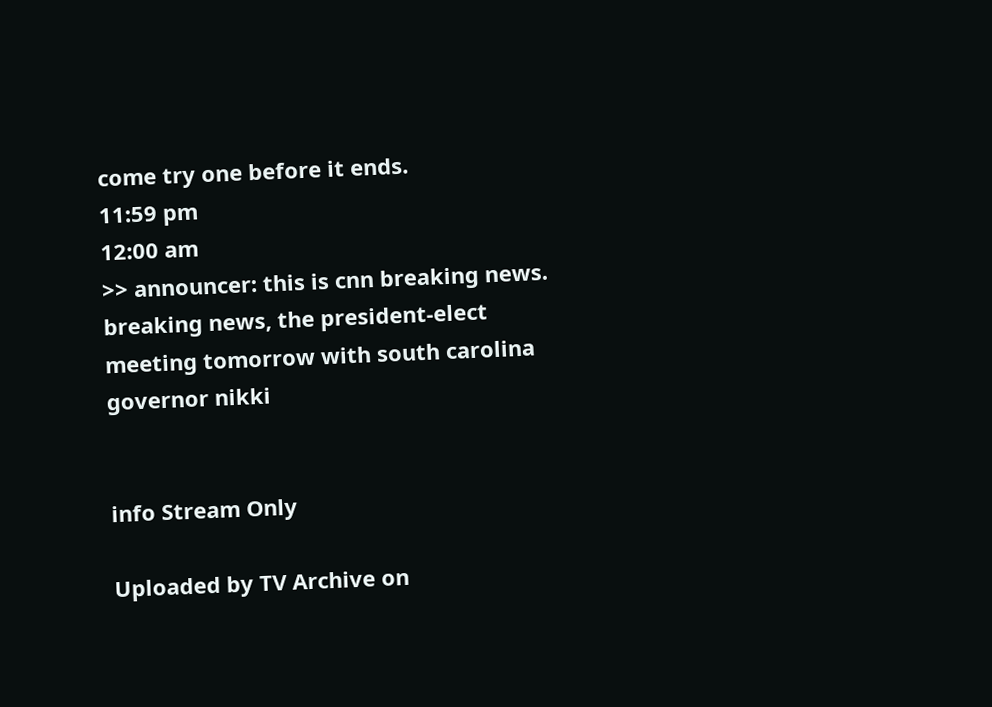come try one before it ends.
11:59 pm
12:00 am
>> announcer: this is cnn breaking news. breaking news, the president-elect meeting tomorrow with south carolina governor nikki


info Stream Only

Uploaded by TV Archive on